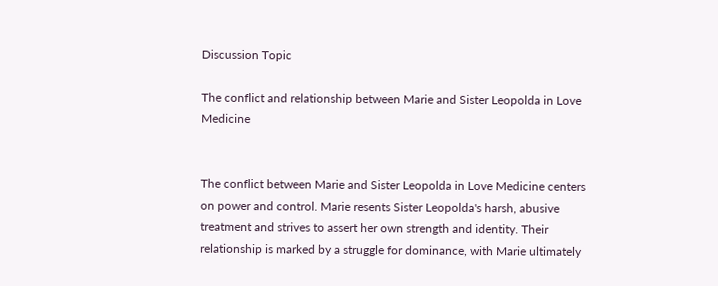Discussion Topic

The conflict and relationship between Marie and Sister Leopolda in Love Medicine


The conflict between Marie and Sister Leopolda in Love Medicine centers on power and control. Marie resents Sister Leopolda's harsh, abusive treatment and strives to assert her own strength and identity. Their relationship is marked by a struggle for dominance, with Marie ultimately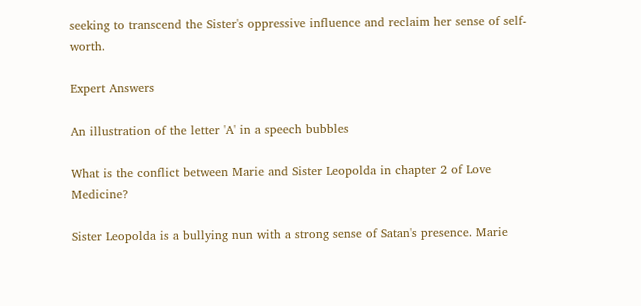seeking to transcend the Sister's oppressive influence and reclaim her sense of self-worth.

Expert Answers

An illustration of the letter 'A' in a speech bubbles

What is the conflict between Marie and Sister Leopolda in chapter 2 of Love Medicine?

Sister Leopolda is a bullying nun with a strong sense of Satan's presence. Marie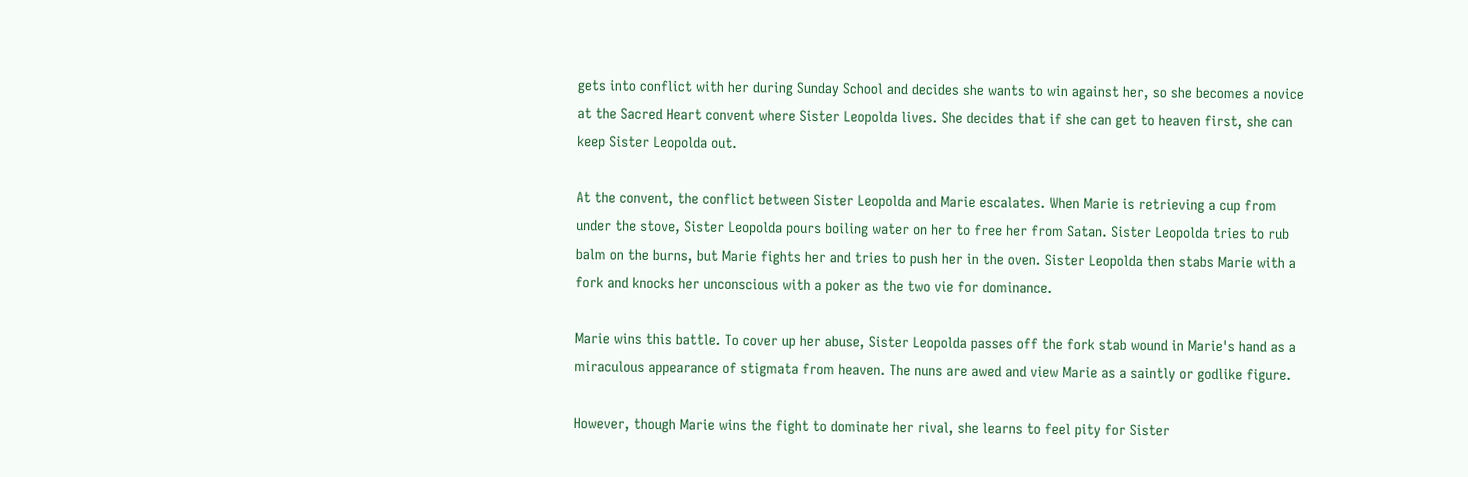gets into conflict with her during Sunday School and decides she wants to win against her, so she becomes a novice at the Sacred Heart convent where Sister Leopolda lives. She decides that if she can get to heaven first, she can keep Sister Leopolda out.

At the convent, the conflict between Sister Leopolda and Marie escalates. When Marie is retrieving a cup from under the stove, Sister Leopolda pours boiling water on her to free her from Satan. Sister Leopolda tries to rub balm on the burns, but Marie fights her and tries to push her in the oven. Sister Leopolda then stabs Marie with a fork and knocks her unconscious with a poker as the two vie for dominance.

Marie wins this battle. To cover up her abuse, Sister Leopolda passes off the fork stab wound in Marie's hand as a miraculous appearance of stigmata from heaven. The nuns are awed and view Marie as a saintly or godlike figure.

However, though Marie wins the fight to dominate her rival, she learns to feel pity for Sister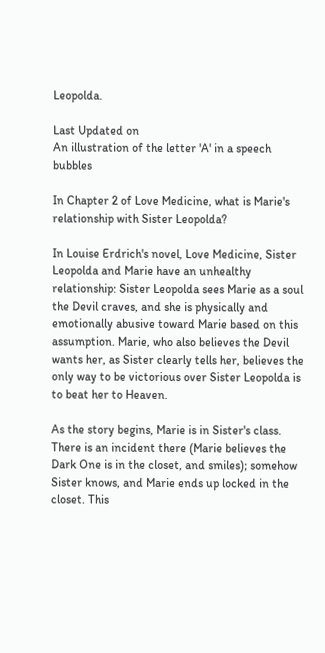Leopolda.

Last Updated on
An illustration of the letter 'A' in a speech bubbles

In Chapter 2 of Love Medicine, what is Marie's relationship with Sister Leopolda?

In Louise Erdrich's novel, Love Medicine, Sister Leopolda and Marie have an unhealthy relationship: Sister Leopolda sees Marie as a soul the Devil craves, and she is physically and emotionally abusive toward Marie based on this assumption. Marie, who also believes the Devil wants her, as Sister clearly tells her, believes the only way to be victorious over Sister Leopolda is to beat her to Heaven.

As the story begins, Marie is in Sister's class. There is an incident there (Marie believes the Dark One is in the closet, and smiles); somehow Sister knows, and Marie ends up locked in the closet. This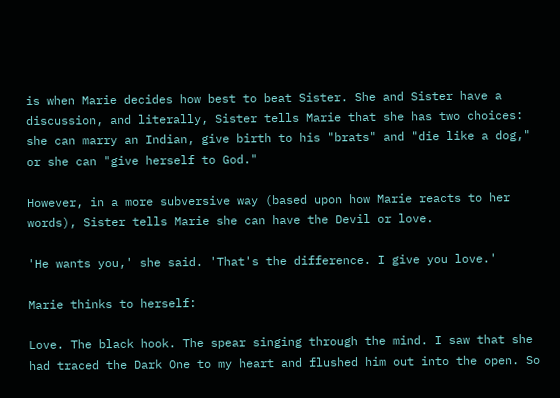is when Marie decides how best to beat Sister. She and Sister have a discussion, and literally, Sister tells Marie that she has two choices: she can marry an Indian, give birth to his "brats" and "die like a dog," or she can "give herself to God."

However, in a more subversive way (based upon how Marie reacts to her words), Sister tells Marie she can have the Devil or love.

'He wants you,' she said. 'That's the difference. I give you love.'

Marie thinks to herself:

Love. The black hook. The spear singing through the mind. I saw that she had traced the Dark One to my heart and flushed him out into the open. So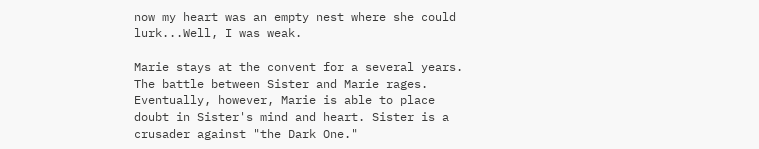now my heart was an empty nest where she could lurk...Well, I was weak.

Marie stays at the convent for a several years. The battle between Sister and Marie rages. Eventually, however, Marie is able to place doubt in Sister's mind and heart. Sister is a crusader against "the Dark One."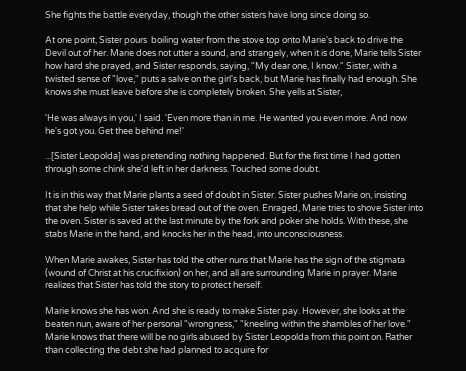She fights the battle everyday, though the other sisters have long since doing so.

At one point, Sister pours  boiling water from the stove top onto Marie's back to drive the Devil out of her. Marie does not utter a sound, and strangely, when it is done, Marie tells Sister how hard she prayed, and Sister responds, saying, "My dear one, I know." Sister, with a twisted sense of "love," puts a salve on the girl's back, but Marie has finally had enough. She knows she must leave before she is completely broken. She yells at Sister,

'He was always in you,' I said. 'Even more than in me. He wanted you even more. And now he's got you. Get thee behind me!'

...[Sister Leopolda] was pretending nothing happened. But for the first time I had gotten through some chink she'd left in her darkness. Touched some doubt.

It is in this way that Marie plants a seed of doubt in Sister. Sister pushes Marie on, insisting that she help while Sister takes bread out of the oven. Enraged, Marie tries to shove Sister into the oven. Sister is saved at the last minute by the fork and poker she holds. With these, she stabs Marie in the hand, and knocks her in the head, into unconsciousness.

When Marie awakes, Sister has told the other nuns that Marie has the sign of the stigmata (wound of Christ at his crucifixion) on her, and all are surrounding Marie in prayer. Marie realizes that Sister has told the story to protect herself.

Marie knows she has won. And she is ready to make Sister pay. However, she looks at the beaten nun, aware of her personal "wrongness," "kneeling within the shambles of her love." Marie knows that there will be no girls abused by Sister Leopolda from this point on. Rather than collecting the debt she had planned to acquire for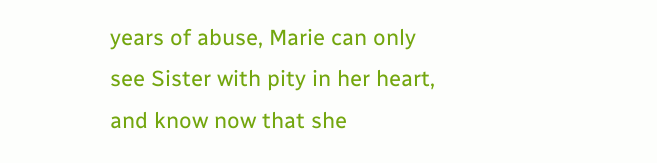years of abuse, Marie can only see Sister with pity in her heart, and know now that she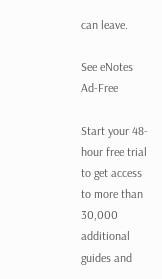can leave.

See eNotes Ad-Free

Start your 48-hour free trial to get access to more than 30,000 additional guides and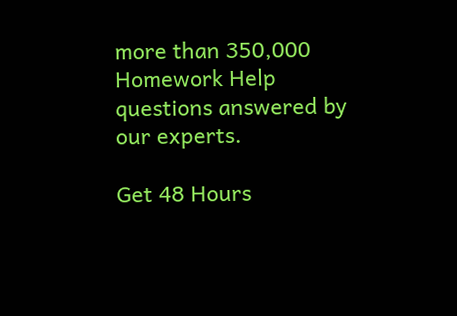more than 350,000 Homework Help questions answered by our experts.

Get 48 Hours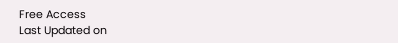Free Access
Last Updated on